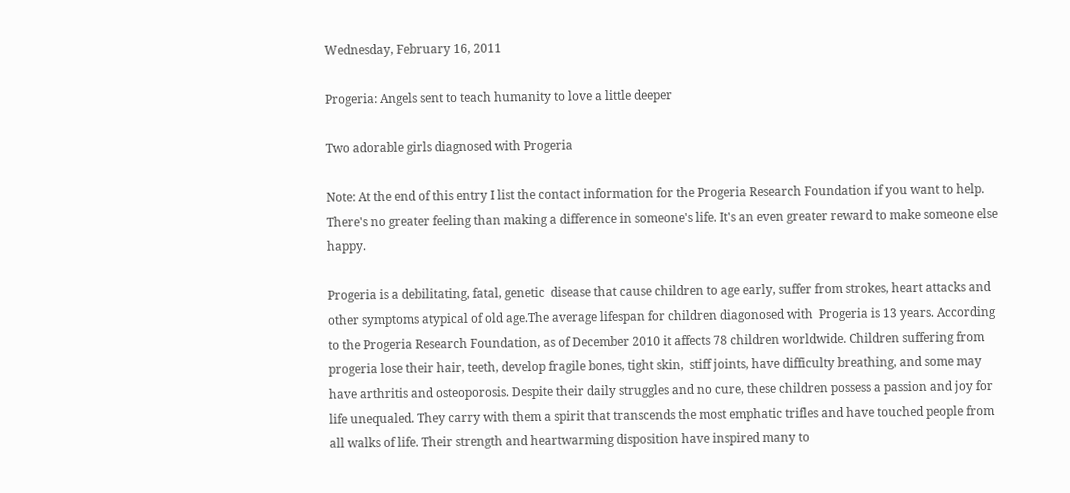Wednesday, February 16, 2011

Progeria: Angels sent to teach humanity to love a little deeper

Two adorable girls diagnosed with Progeria

Note: At the end of this entry I list the contact information for the Progeria Research Foundation if you want to help. There's no greater feeling than making a difference in someone's life. It's an even greater reward to make someone else happy.

Progeria is a debilitating, fatal, genetic  disease that cause children to age early, suffer from strokes, heart attacks and other symptoms atypical of old age.The average lifespan for children diagonosed with  Progeria is 13 years. According to the Progeria Research Foundation, as of December 2010 it affects 78 children worldwide. Children suffering from progeria lose their hair, teeth, develop fragile bones, tight skin,  stiff joints, have difficulty breathing, and some may have arthritis and osteoporosis. Despite their daily struggles and no cure, these children possess a passion and joy for life unequaled. They carry with them a spirit that transcends the most emphatic trifles and have touched people from all walks of life. Their strength and heartwarming disposition have inspired many to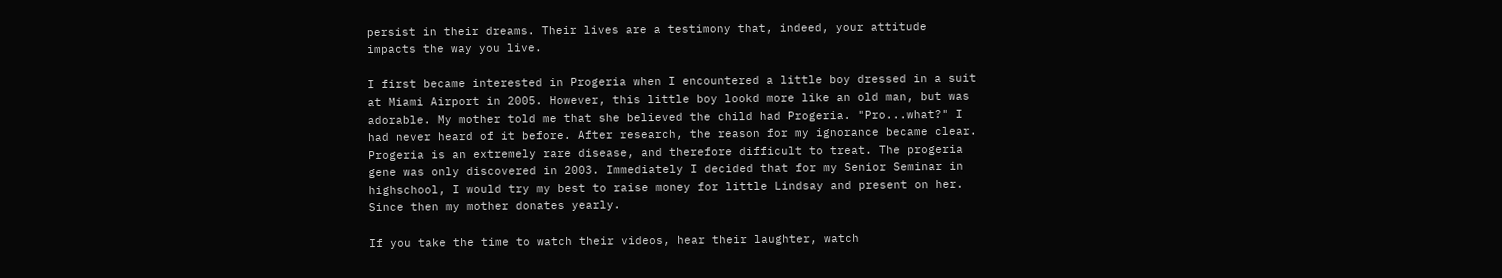persist in their dreams. Their lives are a testimony that, indeed, your attitude impacts the way you live.

I first became interested in Progeria when I encountered a little boy dressed in a suit at Miami Airport in 2005. However, this little boy lookd more like an old man, but was  adorable. My mother told me that she believed the child had Progeria. "Pro...what?" I had never heard of it before. After research, the reason for my ignorance became clear. Progeria is an extremely rare disease, and therefore difficult to treat. The progeria gene was only discovered in 2003. Immediately I decided that for my Senior Seminar in highschool, I would try my best to raise money for little Lindsay and present on her. Since then my mother donates yearly.

If you take the time to watch their videos, hear their laughter, watch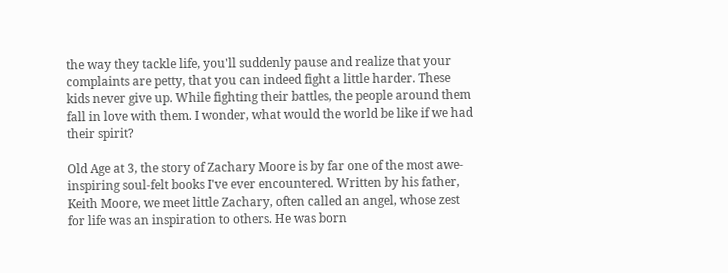the way they tackle life, you'll suddenly pause and realize that your complaints are petty, that you can indeed fight a little harder. These kids never give up. While fighting their battles, the people around them fall in love with them. I wonder, what would the world be like if we had their spirit?

Old Age at 3, the story of Zachary Moore is by far one of the most awe-inspiring soul-felt books I've ever encountered. Written by his father, Keith Moore, we meet little Zachary, often called an angel, whose zest for life was an inspiration to others. He was born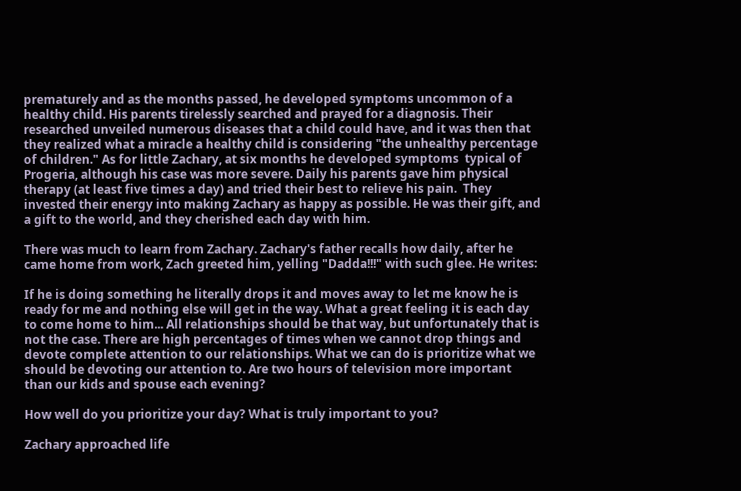prematurely and as the months passed, he developed symptoms uncommon of a healthy child. His parents tirelessly searched and prayed for a diagnosis. Their researched unveiled numerous diseases that a child could have, and it was then that they realized what a miracle a healthy child is considering "the unhealthy percentage of children." As for little Zachary, at six months he developed symptoms  typical of Progeria, although his case was more severe. Daily his parents gave him physical therapy (at least five times a day) and tried their best to relieve his pain.  They invested their energy into making Zachary as happy as possible. He was their gift, and a gift to the world, and they cherished each day with him.

There was much to learn from Zachary. Zachary's father recalls how daily, after he came home from work, Zach greeted him, yelling "Dadda!!!" with such glee. He writes:

If he is doing something he literally drops it and moves away to let me know he is ready for me and nothing else will get in the way. What a great feeling it is each day to come home to him... All relationships should be that way, but unfortunately that is not the case. There are high percentages of times when we cannot drop things and devote complete attention to our relationships. What we can do is prioritize what we should be devoting our attention to. Are two hours of television more important than our kids and spouse each evening?

How well do you prioritize your day? What is truly important to you?

Zachary approached life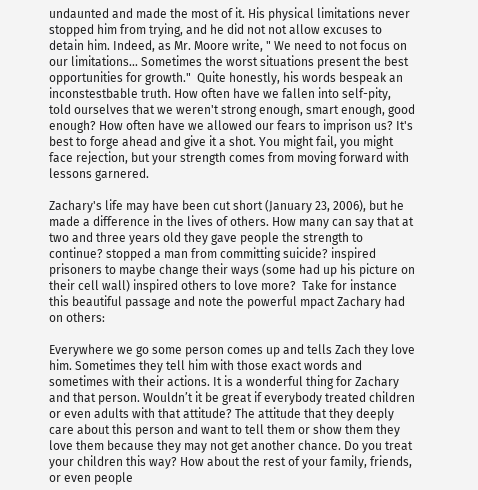undaunted and made the most of it. His physical limitations never stopped him from trying, and he did not not allow excuses to detain him. Indeed, as Mr. Moore write, " We need to not focus on our limitations... Sometimes the worst situations present the best opportunities for growth."  Quite honestly, his words bespeak an inconstestbable truth. How often have we fallen into self-pity, told ourselves that we weren't strong enough, smart enough, good enough? How often have we allowed our fears to imprison us? It's best to forge ahead and give it a shot. You might fail, you might face rejection, but your strength comes from moving forward with lessons garnered.

Zachary's life may have been cut short (January 23, 2006), but he made a difference in the lives of others. How many can say that at two and three years old they gave people the strength to continue? stopped a man from committing suicide? inspired prisoners to maybe change their ways (some had up his picture on their cell wall) inspired others to love more?  Take for instance this beautiful passage and note the powerful mpact Zachary had on others:

Everywhere we go some person comes up and tells Zach they love him. Sometimes they tell him with those exact words and sometimes with their actions. It is a wonderful thing for Zachary and that person. Wouldn’t it be great if everybody treated children or even adults with that attitude? The attitude that they deeply care about this person and want to tell them or show them they love them because they may not get another chance. Do you treat your children this way? How about the rest of your family, friends, or even people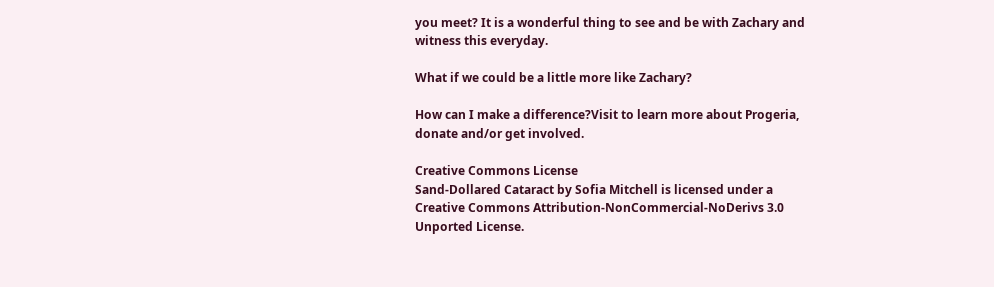you meet? It is a wonderful thing to see and be with Zachary and witness this everyday.

What if we could be a little more like Zachary?

How can I make a difference?Visit to learn more about Progeria, donate and/or get involved.

Creative Commons License
Sand-Dollared Cataract by Sofia Mitchell is licensed under a Creative Commons Attribution-NonCommercial-NoDerivs 3.0 Unported License.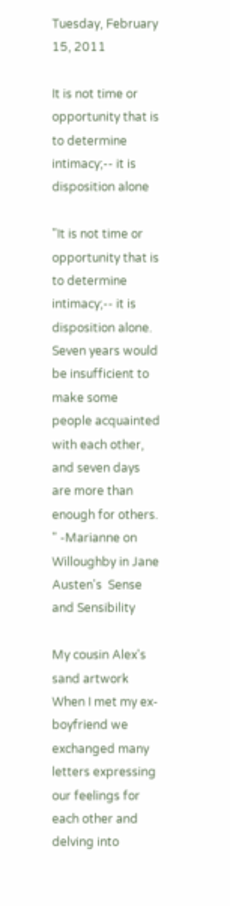Tuesday, February 15, 2011

It is not time or opportunity that is to determine intimacy;-- it is disposition alone

"It is not time or opportunity that is to determine intimacy;-- it is disposition alone. Seven years would be insufficient to make some people acquainted with each other, and seven days are more than enough for others. " -Marianne on Willoughby in Jane Austen's  Sense and Sensibility

My cousin Alex's sand artwork
When I met my ex-boyfriend we exchanged many letters expressing our feelings for each other and delving into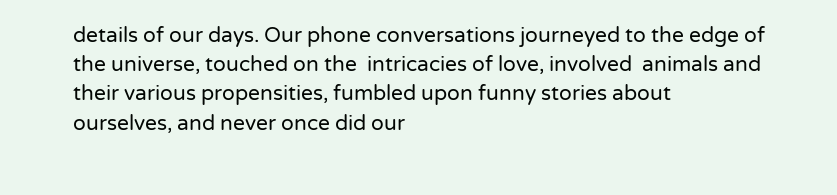details of our days. Our phone conversations journeyed to the edge of the universe, touched on the  intricacies of love, involved  animals and their various propensities, fumbled upon funny stories about ourselves, and never once did our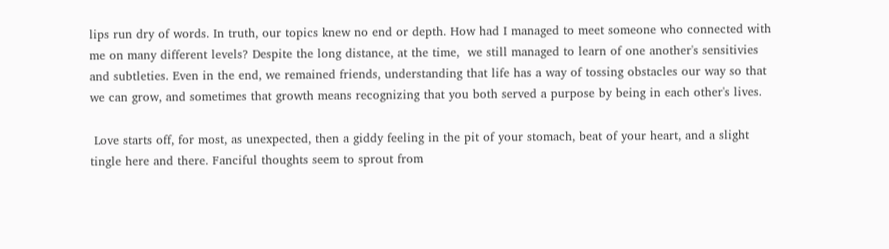lips run dry of words. In truth, our topics knew no end or depth. How had I managed to meet someone who connected with me on many different levels? Despite the long distance, at the time,  we still managed to learn of one another's sensitivies and subtleties. Even in the end, we remained friends, understanding that life has a way of tossing obstacles our way so that we can grow, and sometimes that growth means recognizing that you both served a purpose by being in each other's lives.

 Love starts off, for most, as unexpected, then a giddy feeling in the pit of your stomach, beat of your heart, and a slight tingle here and there. Fanciful thoughts seem to sprout from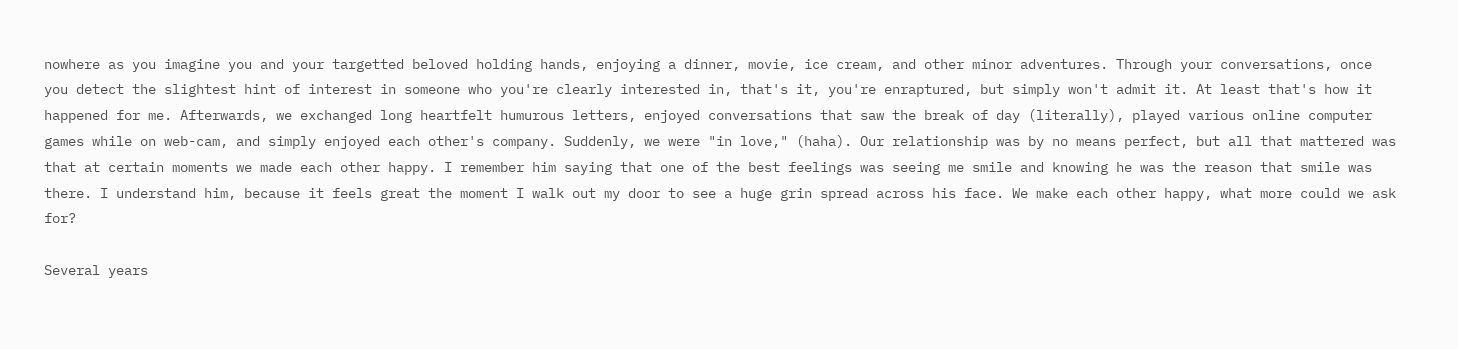nowhere as you imagine you and your targetted beloved holding hands, enjoying a dinner, movie, ice cream, and other minor adventures. Through your conversations, once you detect the slightest hint of interest in someone who you're clearly interested in, that's it, you're enraptured, but simply won't admit it. At least that's how it happened for me. Afterwards, we exchanged long heartfelt humurous letters, enjoyed conversations that saw the break of day (literally), played various online computer games while on web-cam, and simply enjoyed each other's company. Suddenly, we were "in love," (haha). Our relationship was by no means perfect, but all that mattered was that at certain moments we made each other happy. I remember him saying that one of the best feelings was seeing me smile and knowing he was the reason that smile was there. I understand him, because it feels great the moment I walk out my door to see a huge grin spread across his face. We make each other happy, what more could we ask for?

Several years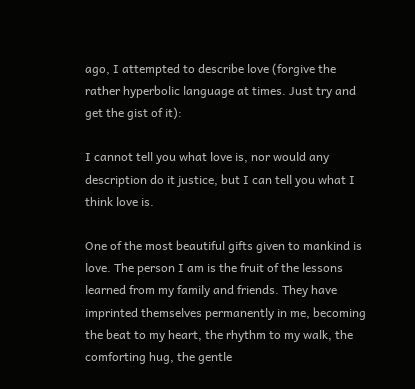ago, I attempted to describe love (forgive the rather hyperbolic language at times. Just try and get the gist of it):

I cannot tell you what love is, nor would any description do it justice, but I can tell you what I think love is.

One of the most beautiful gifts given to mankind is love. The person I am is the fruit of the lessons learned from my family and friends. They have imprinted themselves permanently in me, becoming the beat to my heart, the rhythm to my walk, the comforting hug, the gentle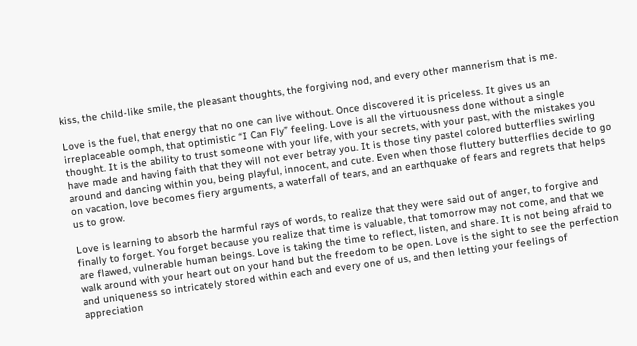kiss, the child-like smile, the pleasant thoughts, the forgiving nod, and every other mannerism that is me.

Love is the fuel, that energy that no one can live without. Once discovered it is priceless. It gives us an irreplaceable oomph, that optimistic “I Can Fly” feeling. Love is all the virtuousness done without a single thought. It is the ability to trust someone with your life, with your secrets, with your past, with the mistakes you have made and having faith that they will not ever betray you. It is those tiny pastel colored butterflies swirling around and dancing within you, being playful, innocent, and cute. Even when those fluttery butterflies decide to go on vacation, love becomes fiery arguments, a waterfall of tears, and an earthquake of fears and regrets that helps us to grow.

Love is learning to absorb the harmful rays of words, to realize that they were said out of anger, to forgive and finally to forget. You forget because you realize that time is valuable, that tomorrow may not come, and that we are flawed, vulnerable human beings. Love is taking the time to reflect, listen, and share. It is not being afraid to walk around with your heart out on your hand but the freedom to be open. Love is the sight to see the perfection and uniqueness so intricately stored within each and every one of us, and then letting your feelings of appreciation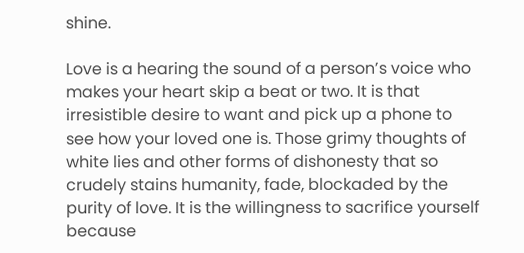shine.

Love is a hearing the sound of a person’s voice who makes your heart skip a beat or two. It is that irresistible desire to want and pick up a phone to see how your loved one is. Those grimy thoughts of white lies and other forms of dishonesty that so crudely stains humanity, fade, blockaded by the purity of love. It is the willingness to sacrifice yourself because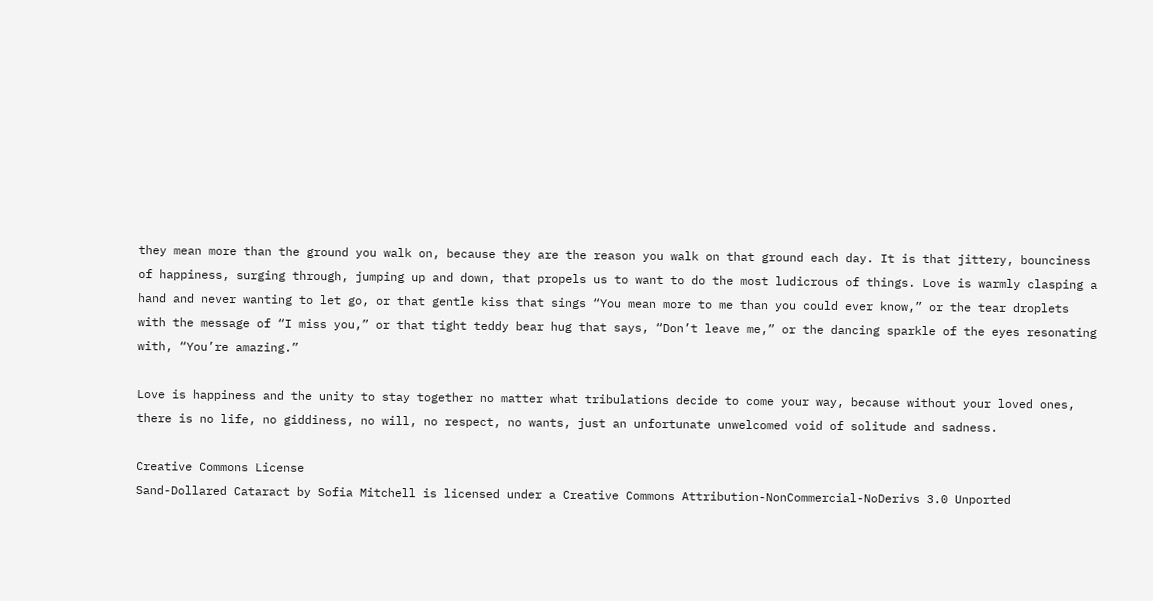they mean more than the ground you walk on, because they are the reason you walk on that ground each day. It is that jittery, bounciness of happiness, surging through, jumping up and down, that propels us to want to do the most ludicrous of things. Love is warmly clasping a hand and never wanting to let go, or that gentle kiss that sings “You mean more to me than you could ever know,” or the tear droplets with the message of “I miss you,” or that tight teddy bear hug that says, “Don’t leave me,” or the dancing sparkle of the eyes resonating with, “You’re amazing.”

Love is happiness and the unity to stay together no matter what tribulations decide to come your way, because without your loved ones, there is no life, no giddiness, no will, no respect, no wants, just an unfortunate unwelcomed void of solitude and sadness.

Creative Commons License
Sand-Dollared Cataract by Sofia Mitchell is licensed under a Creative Commons Attribution-NonCommercial-NoDerivs 3.0 Unported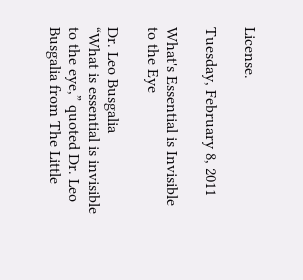License.

Tuesday, February 8, 2011

What's Essential is Invisible to the Eye

Dr. Leo Busgalia
“What is essential is invisible to the eye,” quoted Dr. Leo Busgalia from The Little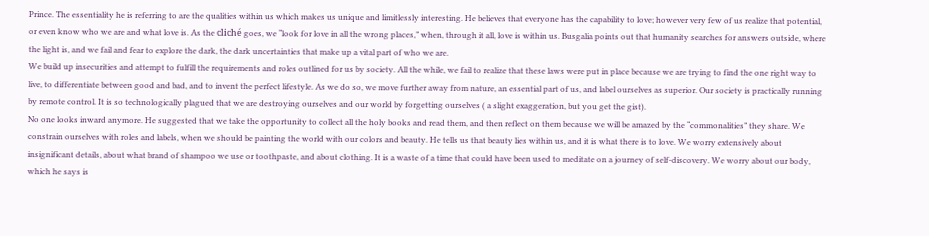Prince. The essentiality he is referring to are the qualities within us which makes us unique and limitlessly interesting. He believes that everyone has the capability to love; however very few of us realize that potential, or even know who we are and what love is. As the cliché goes, we “look for love in all the wrong places,” when, through it all, love is within us. Busgalia points out that humanity searches for answers outside, where the light is, and we fail and fear to explore the dark, the dark uncertainties that make up a vital part of who we are.
We build up insecurities and attempt to fulfill the requirements and roles outlined for us by society. All the while, we fail to realize that these laws were put in place because we are trying to find the one right way to live, to differentiate between good and bad, and to invent the perfect lifestyle. As we do so, we move further away from nature, an essential part of us, and label ourselves as superior. Our society is practically running by remote control. It is so technologically plagued that we are destroying ourselves and our world by forgetting ourselves ( a slight exaggeration, but you get the gist).
No one looks inward anymore. He suggested that we take the opportunity to collect all the holy books and read them, and then reflect on them because we will be amazed by the “commonalities” they share. We constrain ourselves with roles and labels, when we should be painting the world with our colors and beauty. He tells us that beauty lies within us, and it is what there is to love. We worry extensively about insignificant details, about what brand of shampoo we use or toothpaste, and about clothing. It is a waste of a time that could have been used to meditate on a journey of self-discovery. We worry about our body, which he says is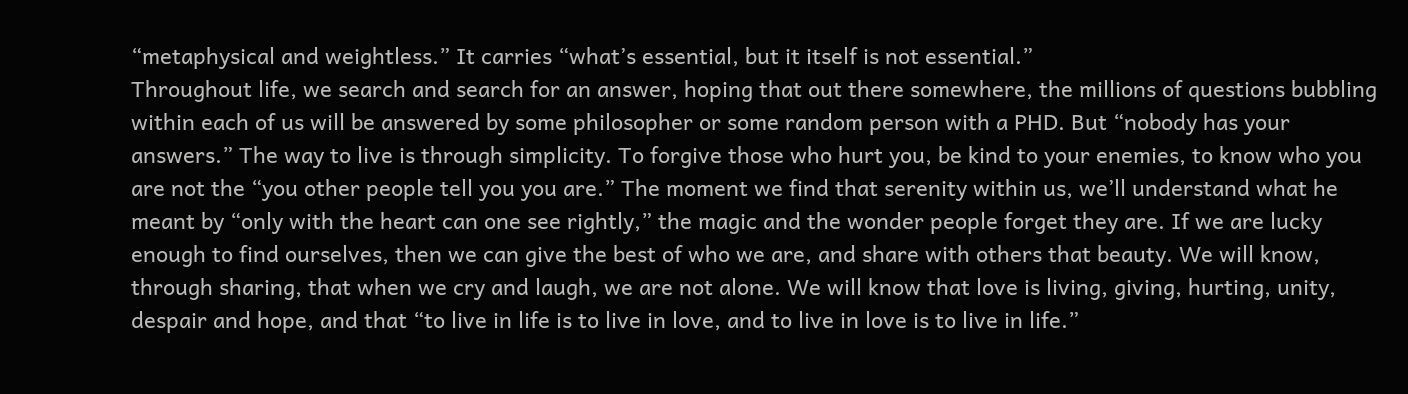“metaphysical and weightless.” It carries “what’s essential, but it itself is not essential.”
Throughout life, we search and search for an answer, hoping that out there somewhere, the millions of questions bubbling within each of us will be answered by some philosopher or some random person with a PHD. But “nobody has your answers.” The way to live is through simplicity. To forgive those who hurt you, be kind to your enemies, to know who you are not the “you other people tell you you are.” The moment we find that serenity within us, we’ll understand what he meant by “only with the heart can one see rightly,” the magic and the wonder people forget they are. If we are lucky enough to find ourselves, then we can give the best of who we are, and share with others that beauty. We will know, through sharing, that when we cry and laugh, we are not alone. We will know that love is living, giving, hurting, unity, despair and hope, and that “to live in life is to live in love, and to live in love is to live in life.”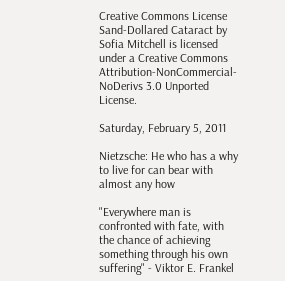Creative Commons License
Sand-Dollared Cataract by Sofia Mitchell is licensed under a Creative Commons Attribution-NonCommercial-NoDerivs 3.0 Unported License.

Saturday, February 5, 2011

Nietzsche: He who has a why to live for can bear with almost any how

"Everywhere man is confronted with fate, with the chance of achieving something through his own suffering" - Viktor E. Frankel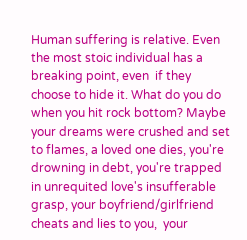Human suffering is relative. Even the most stoic individual has a breaking point, even  if they choose to hide it. What do you do when you hit rock bottom? Maybe your dreams were crushed and set to flames, a loved one dies, you're drowning in debt, you're trapped in unrequited love's insufferable grasp, your boyfriend/girlfriend cheats and lies to you,  your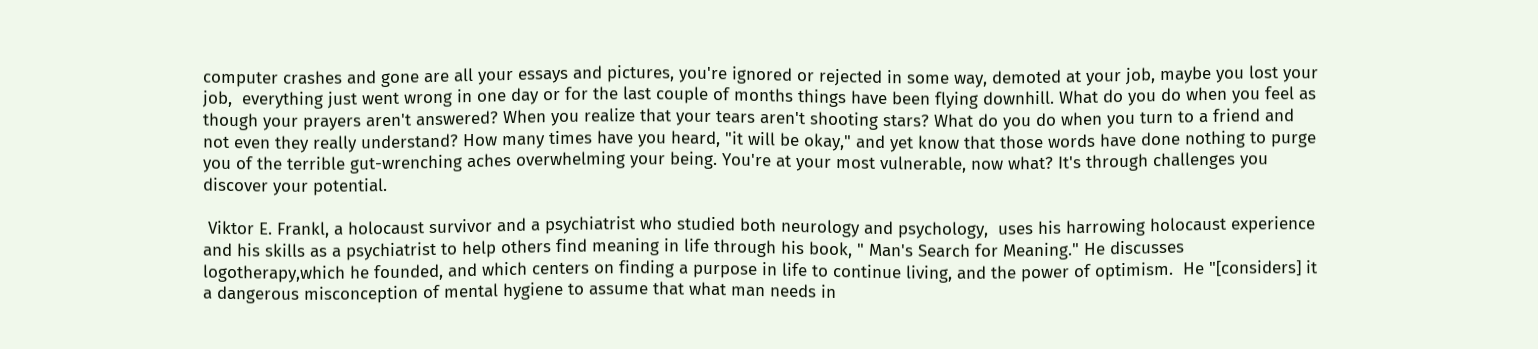computer crashes and gone are all your essays and pictures, you're ignored or rejected in some way, demoted at your job, maybe you lost your job,  everything just went wrong in one day or for the last couple of months things have been flying downhill. What do you do when you feel as though your prayers aren't answered? When you realize that your tears aren't shooting stars? What do you do when you turn to a friend and not even they really understand? How many times have you heard, "it will be okay," and yet know that those words have done nothing to purge you of the terrible gut-wrenching aches overwhelming your being. You're at your most vulnerable, now what? It's through challenges you discover your potential.

 Viktor E. Frankl, a holocaust survivor and a psychiatrist who studied both neurology and psychology,  uses his harrowing holocaust experience and his skills as a psychiatrist to help others find meaning in life through his book, " Man's Search for Meaning." He discusses logotherapy,which he founded, and which centers on finding a purpose in life to continue living, and the power of optimism.  He "[considers] it a dangerous misconception of mental hygiene to assume that what man needs in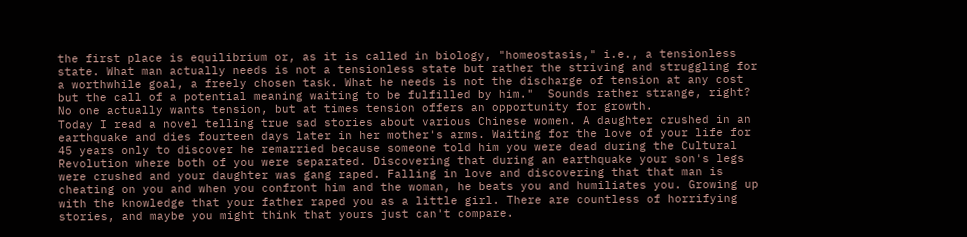the first place is equilibrium or, as it is called in biology, "homeostasis," i.e., a tensionless state. What man actually needs is not a tensionless state but rather the striving and struggling for a worthwhile goal, a freely chosen task. What he needs is not the discharge of tension at any cost but the call of a potential meaning waiting to be fulfilled by him."  Sounds rather strange, right? No one actually wants tension, but at times tension offers an opportunity for growth.
Today I read a novel telling true sad stories about various Chinese women. A daughter crushed in an earthquake and dies fourteen days later in her mother's arms. Waiting for the love of your life for 45 years only to discover he remarried because someone told him you were dead during the Cultural Revolution where both of you were separated. Discovering that during an earthquake your son's legs were crushed and your daughter was gang raped. Falling in love and discovering that that man is cheating on you and when you confront him and the woman, he beats you and humiliates you. Growing up with the knowledge that your father raped you as a little girl. There are countless of horrifying stories, and maybe you might think that yours just can't compare.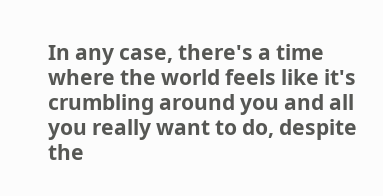In any case, there's a time where the world feels like it's crumbling around you and all you really want to do, despite the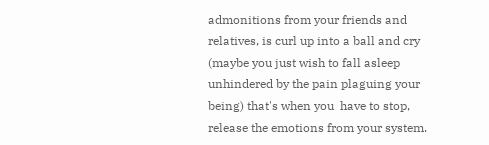admonitions from your friends and relatives, is curl up into a ball and cry (maybe you just wish to fall asleep unhindered by the pain plaguing your being) that's when you  have to stop, release the emotions from your system.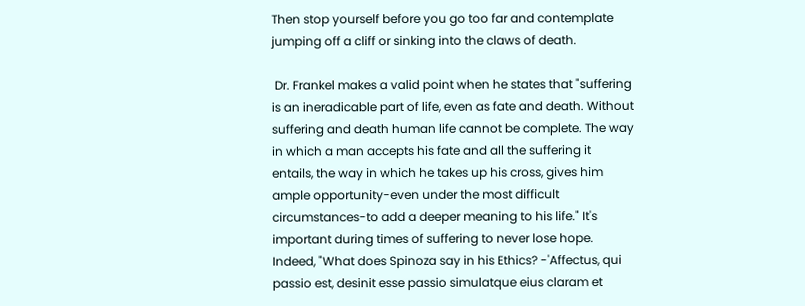Then stop yourself before you go too far and contemplate jumping off a cliff or sinking into the claws of death.

 Dr. Frankel makes a valid point when he states that "suffering is an ineradicable part of life, even as fate and death. Without suffering and death human life cannot be complete. The way in which a man accepts his fate and all the suffering it entails, the way in which he takes up his cross, gives him ample opportunity-even under the most difficult circumstances-to add a deeper meaning to his life." It's important during times of suffering to never lose hope. Indeed, "What does Spinoza say in his Ethics? -'Affectus, qui passio est, desinit esse passio simulatque eius claram et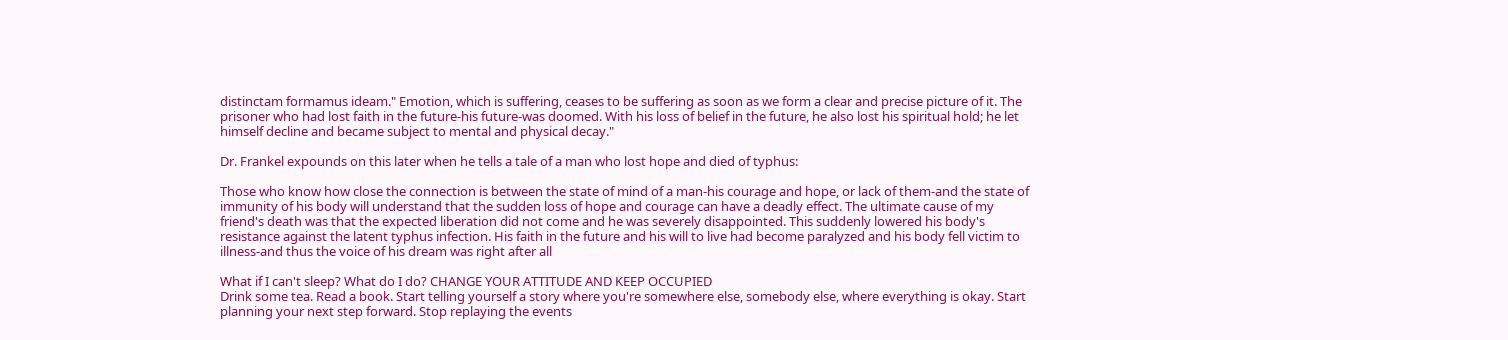distinctam formamus ideam." Emotion, which is suffering, ceases to be suffering as soon as we form a clear and precise picture of it. The prisoner who had lost faith in the future-his future-was doomed. With his loss of belief in the future, he also lost his spiritual hold; he let himself decline and became subject to mental and physical decay."

Dr. Frankel expounds on this later when he tells a tale of a man who lost hope and died of typhus:

Those who know how close the connection is between the state of mind of a man-his courage and hope, or lack of them-and the state of immunity of his body will understand that the sudden loss of hope and courage can have a deadly effect. The ultimate cause of my friend's death was that the expected liberation did not come and he was severely disappointed. This suddenly lowered his body's resistance against the latent typhus infection. His faith in the future and his will to live had become paralyzed and his body fell victim to illness-and thus the voice of his dream was right after all

What if I can't sleep? What do I do? CHANGE YOUR ATTITUDE AND KEEP OCCUPIED
Drink some tea. Read a book. Start telling yourself a story where you're somewhere else, somebody else, where everything is okay. Start planning your next step forward. Stop replaying the events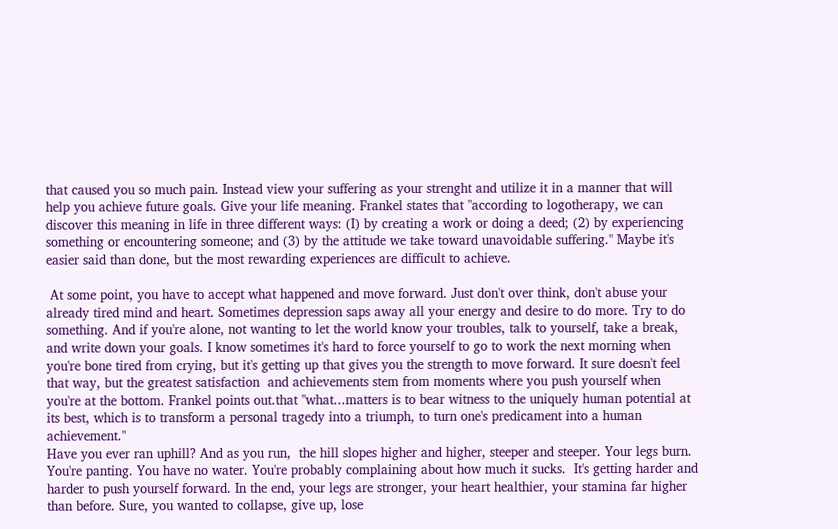that caused you so much pain. Instead view your suffering as your strenght and utilize it in a manner that will help you achieve future goals. Give your life meaning. Frankel states that "according to logotherapy, we can discover this meaning in life in three different ways: (I) by creating a work or doing a deed; (2) by experiencing something or encountering someone; and (3) by the attitude we take toward unavoidable suffering." Maybe it's easier said than done, but the most rewarding experiences are difficult to achieve.

 At some point, you have to accept what happened and move forward. Just don't over think, don't abuse your already tired mind and heart. Sometimes depression saps away all your energy and desire to do more. Try to do something. And if you're alone, not wanting to let the world know your troubles, talk to yourself, take a break, and write down your goals. I know sometimes it's hard to force yourself to go to work the next morning when you're bone tired from crying, but it's getting up that gives you the strength to move forward. It sure doesn't feel that way, but the greatest satisfaction  and achievements stem from moments where you push yourself when you're at the bottom. Frankel points out.that "what...matters is to bear witness to the uniquely human potential at its best, which is to transform a personal tragedy into a triumph, to turn one's predicament into a human achievement."
Have you ever ran uphill? And as you run,  the hill slopes higher and higher, steeper and steeper. Your legs burn. You're panting. You have no water. You're probably complaining about how much it sucks.  It's getting harder and harder to push yourself forward. In the end, your legs are stronger, your heart healthier, your stamina far higher than before. Sure, you wanted to collapse, give up, lose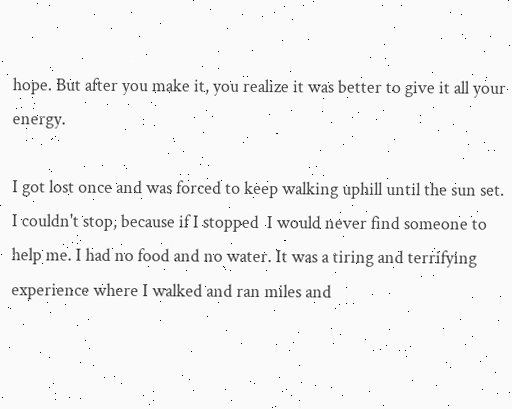hope. But after you make it, you realize it was better to give it all your energy.

I got lost once and was forced to keep walking uphill until the sun set. I couldn't stop, because if I stopped  I would never find someone to help me. I had no food and no water. It was a tiring and terrifying experience where I walked and ran miles and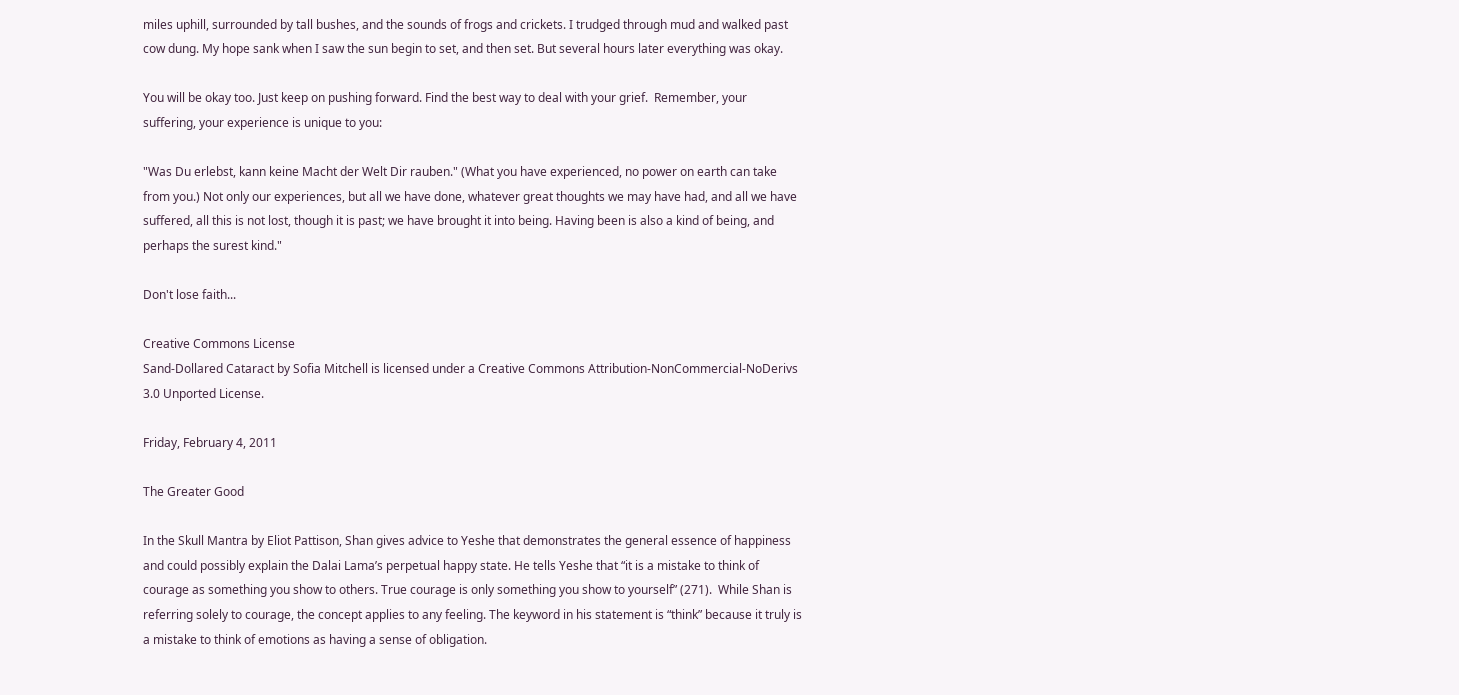miles uphill, surrounded by tall bushes, and the sounds of frogs and crickets. I trudged through mud and walked past cow dung. My hope sank when I saw the sun begin to set, and then set. But several hours later everything was okay.

You will be okay too. Just keep on pushing forward. Find the best way to deal with your grief.  Remember, your suffering, your experience is unique to you:

"Was Du erlebst, kann keine Macht der Welt Dir rauben." (What you have experienced, no power on earth can take from you.) Not only our experiences, but all we have done, whatever great thoughts we may have had, and all we have suffered, all this is not lost, though it is past; we have brought it into being. Having been is also a kind of being, and perhaps the surest kind."

Don't lose faith...

Creative Commons License
Sand-Dollared Cataract by Sofia Mitchell is licensed under a Creative Commons Attribution-NonCommercial-NoDerivs 3.0 Unported License.

Friday, February 4, 2011

The Greater Good

In the Skull Mantra by Eliot Pattison, Shan gives advice to Yeshe that demonstrates the general essence of happiness and could possibly explain the Dalai Lama’s perpetual happy state. He tells Yeshe that “it is a mistake to think of courage as something you show to others. True courage is only something you show to yourself” (271).  While Shan is referring solely to courage, the concept applies to any feeling. The keyword in his statement is “think” because it truly is a mistake to think of emotions as having a sense of obligation.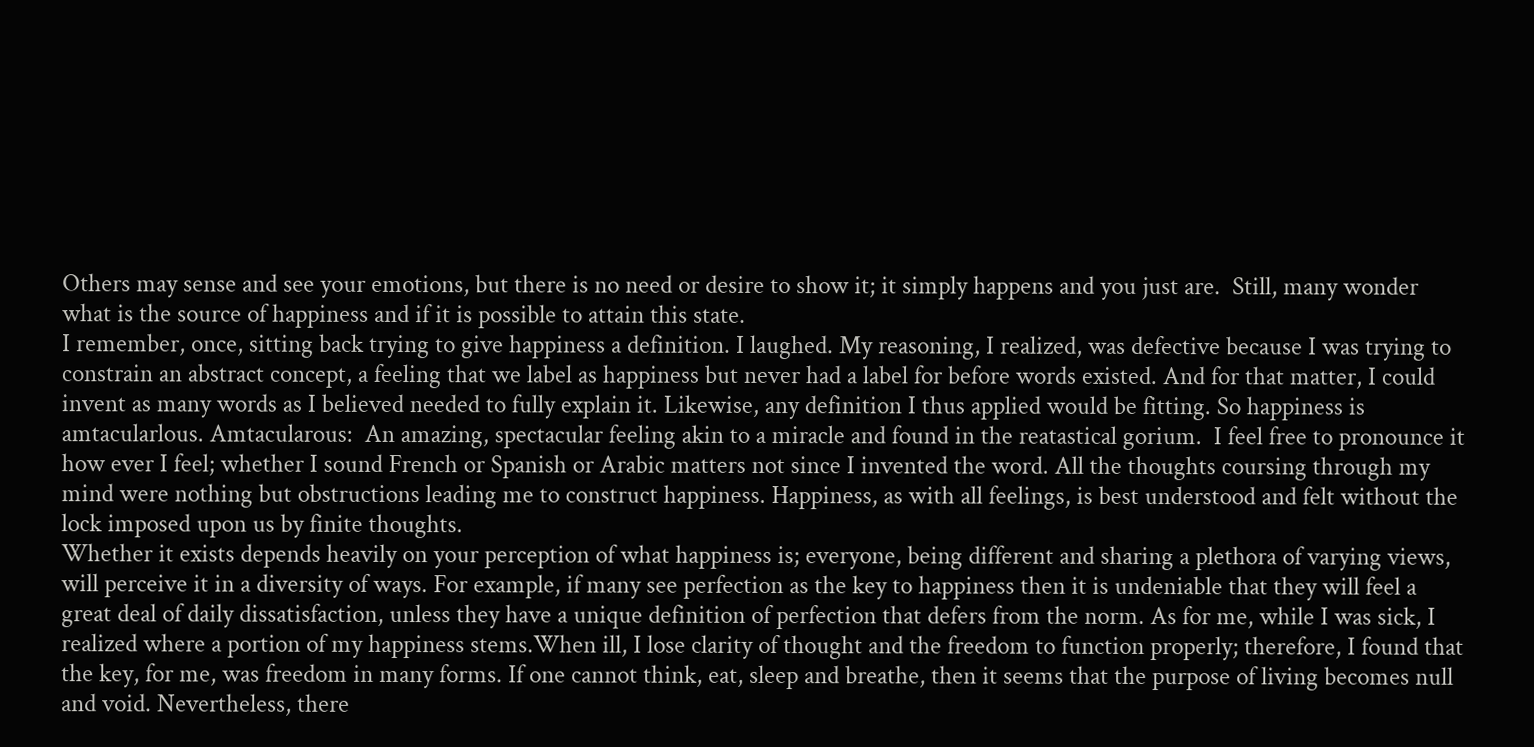Others may sense and see your emotions, but there is no need or desire to show it; it simply happens and you just are.  Still, many wonder what is the source of happiness and if it is possible to attain this state.
I remember, once, sitting back trying to give happiness a definition. I laughed. My reasoning, I realized, was defective because I was trying to constrain an abstract concept, a feeling that we label as happiness but never had a label for before words existed. And for that matter, I could invent as many words as I believed needed to fully explain it. Likewise, any definition I thus applied would be fitting. So happiness is amtacularlous. Amtacularous:  An amazing, spectacular feeling akin to a miracle and found in the reatastical gorium.  I feel free to pronounce it how ever I feel; whether I sound French or Spanish or Arabic matters not since I invented the word. All the thoughts coursing through my mind were nothing but obstructions leading me to construct happiness. Happiness, as with all feelings, is best understood and felt without the lock imposed upon us by finite thoughts.
Whether it exists depends heavily on your perception of what happiness is; everyone, being different and sharing a plethora of varying views, will perceive it in a diversity of ways. For example, if many see perfection as the key to happiness then it is undeniable that they will feel a great deal of daily dissatisfaction, unless they have a unique definition of perfection that defers from the norm. As for me, while I was sick, I realized where a portion of my happiness stems.When ill, I lose clarity of thought and the freedom to function properly; therefore, I found that the key, for me, was freedom in many forms. If one cannot think, eat, sleep and breathe, then it seems that the purpose of living becomes null and void. Nevertheless, there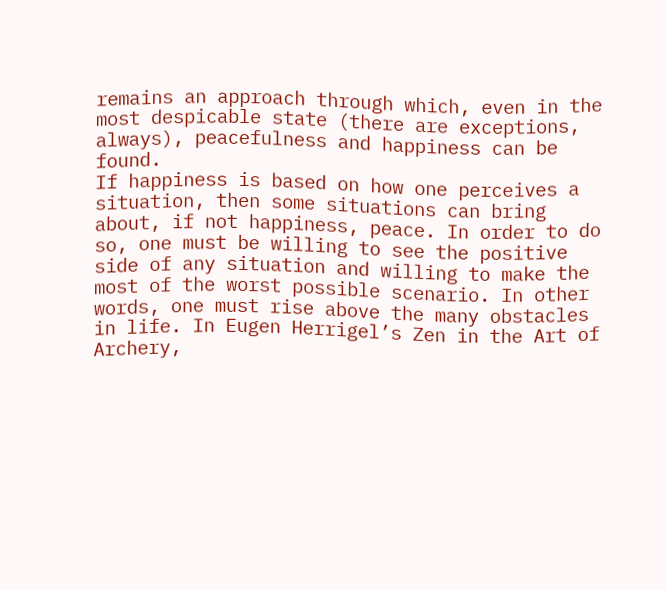remains an approach through which, even in the most despicable state (there are exceptions, always), peacefulness and happiness can be found.
If happiness is based on how one perceives a situation, then some situations can bring about, if not happiness, peace. In order to do so, one must be willing to see the positive side of any situation and willing to make the most of the worst possible scenario. In other words, one must rise above the many obstacles in life. In Eugen Herrigel’s Zen in the Art of Archery,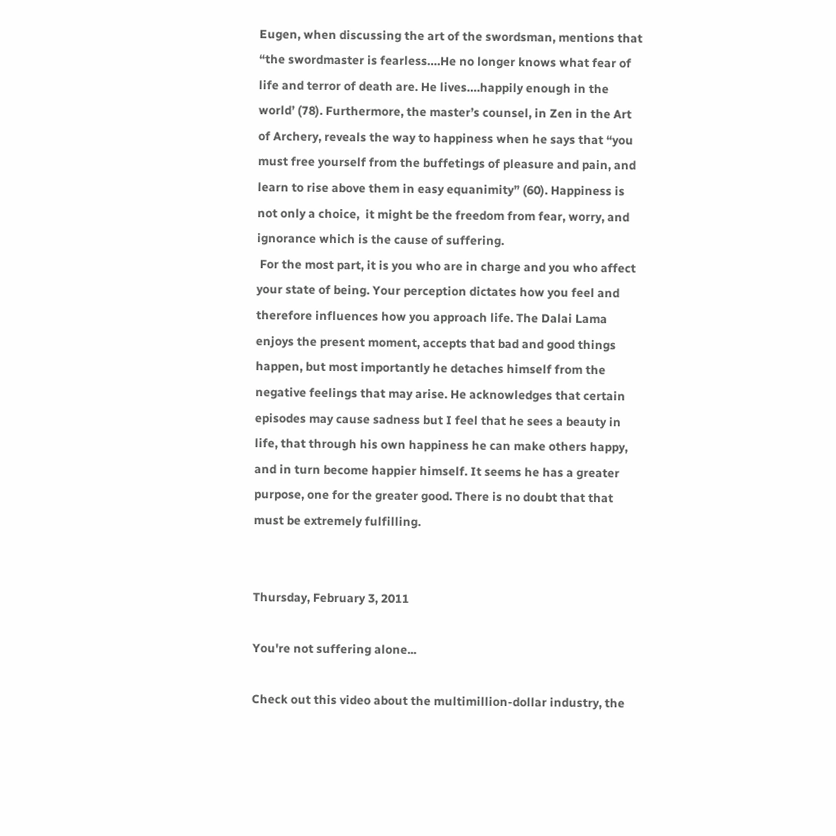Eugen, when discussing the art of the swordsman, mentions that “the swordmaster is fearless….He no longer knows what fear of life and terror of death are. He lives….happily enough in the world’ (78). Furthermore, the master’s counsel, in Zen in the Art of Archery, reveals the way to happiness when he says that “you must free yourself from the buffetings of pleasure and pain, and learn to rise above them in easy equanimity” (60). Happiness is not only a choice,  it might be the freedom from fear, worry, and ignorance which is the cause of suffering.
 For the most part, it is you who are in charge and you who affect your state of being. Your perception dictates how you feel and therefore influences how you approach life. The Dalai Lama enjoys the present moment, accepts that bad and good things happen, but most importantly he detaches himself from the negative feelings that may arise. He acknowledges that certain episodes may cause sadness but I feel that he sees a beauty in life, that through his own happiness he can make others happy, and in turn become happier himself. It seems he has a greater purpose, one for the greater good. There is no doubt that that must be extremely fulfilling.


Thursday, February 3, 2011

You're not suffering alone...

Check out this video about the multimillion-dollar industry, the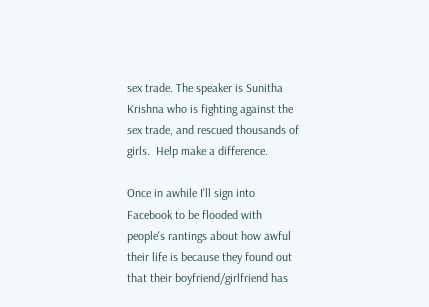sex trade. The speaker is Sunitha Krishna who is fighting against the sex trade, and rescued thousands of girls.  Help make a difference.

Once in awhile I'll sign into Facebook to be flooded with people's rantings about how awful their life is because they found out that their boyfriend/girlfriend has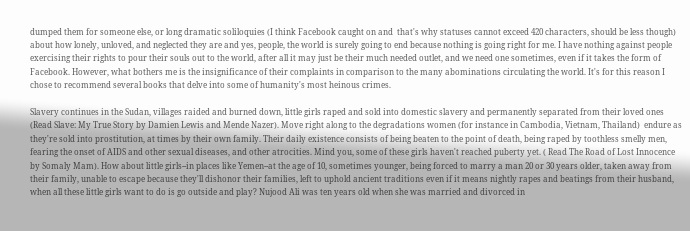dumped them for someone else, or long dramatic soliloquies (I think Facebook caught on and  that's why statuses cannot exceed 420 characters, should be less though) about how lonely, unloved, and neglected they are and yes, people, the world is surely going to end because nothing is going right for me. I have nothing against people exercising their rights to pour their souls out to the world, after all it may just be their much needed outlet, and we need one sometimes, even if it takes the form of Facebook. However, what bothers me is the insignificance of their complaints in comparison to the many abominations circulating the world. It's for this reason I chose to recommend several books that delve into some of humanity's most heinous crimes.

Slavery continues in the Sudan, villages raided and burned down, little girls raped and sold into domestic slavery and permanently separated from their loved ones (Read Slave: My True Story by Damien Lewis and Mende Nazer). Move right along to the degradations women (for instance in Cambodia, Vietnam, Thailand)  endure as they're sold into prostitution, at times by their own family. Their daily existence consists of being beaten to the point of death, being raped by toothless smelly men, fearing the onset of AIDS and other sexual diseases, and other atrocities. Mind you, some of these girls haven't reached puberty yet. ( Read The Road of Lost Innocence by Somaly Mam). How about little girls--in places like Yemen--at the age of 10, sometimes younger, being forced to marry a man 20 or 30 years older, taken away from their family, unable to escape because they'll dishonor their families, left to uphold ancient traditions even if it means nightly rapes and beatings from their husband, when all these little girls want to do is go outside and play? Nujood Ali was ten years old when she was married and divorced in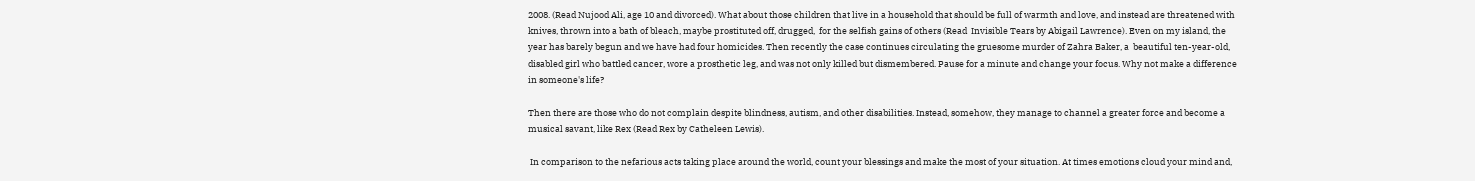2008. (Read Nujood Ali, age 10 and divorced). What about those children that live in a household that should be full of warmth and love, and instead are threatened with knives, thrown into a bath of bleach, maybe prostituted off, drugged,  for the selfish gains of others (Read  Invisible Tears by Abigail Lawrence). Even on my island, the year has barely begun and we have had four homicides. Then recently the case continues circulating the gruesome murder of Zahra Baker, a  beautiful ten-year-old, disabled girl who battled cancer, wore a prosthetic leg, and was not only killed but dismembered. Pause for a minute and change your focus. Why not make a difference in someone's life?

Then there are those who do not complain despite blindness, autism, and other disabilities. Instead, somehow, they manage to channel a greater force and become a musical savant, like Rex (Read Rex by Catheleen Lewis).

 In comparison to the nefarious acts taking place around the world, count your blessings and make the most of your situation. At times emotions cloud your mind and,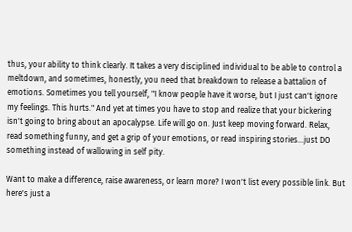thus, your ability to think clearly. It takes a very disciplined individual to be able to control a meltdown, and sometimes, honestly, you need that breakdown to release a battalion of emotions. Sometimes you tell yourself, "I know people have it worse, but I just can't ignore my feelings. This hurts." And yet at times you have to stop and realize that your bickering isn't going to bring about an apocalypse. Life will go on. Just keep moving forward. Relax, read something funny, and get a grip of your emotions, or read inspiring stories...just DO something instead of wallowing in self pity.

Want to make a difference, raise awareness, or learn more? I won't list every possible link. But here's just a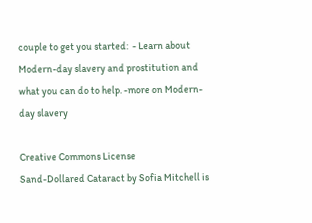couple to get you started:  - Learn about Modern-day slavery and prostitution and what you can do to help. -more on Modern-day slavery

Creative Commons License
Sand-Dollared Cataract by Sofia Mitchell is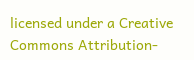licensed under a Creative Commons Attribution-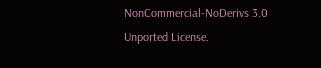NonCommercial-NoDerivs 3.0 Unported License.